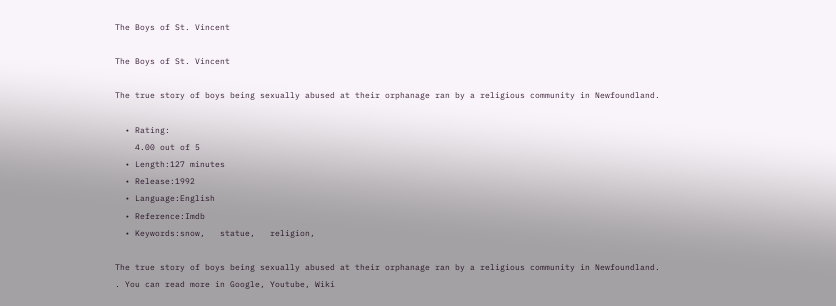The Boys of St. Vincent

The Boys of St. Vincent

The true story of boys being sexually abused at their orphanage ran by a religious community in Newfoundland.

  • Rating:
    4.00 out of 5
  • Length:127 minutes
  • Release:1992
  • Language:English
  • Reference:Imdb
  • Keywords:snow,   statue,   religion,

The true story of boys being sexually abused at their orphanage ran by a religious community in Newfoundland. . You can read more in Google, Youtube, Wiki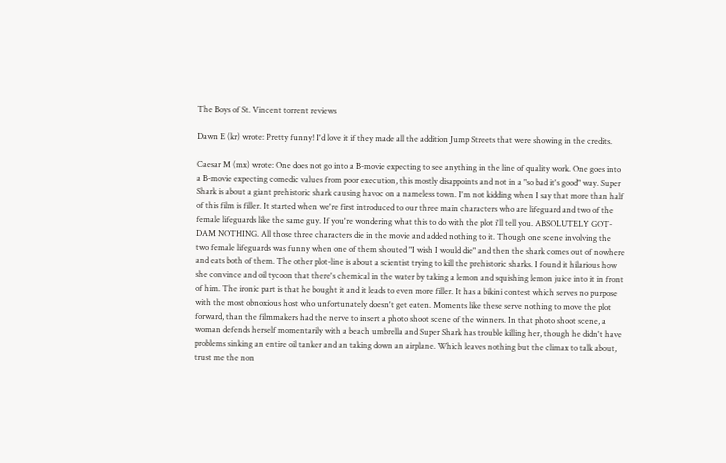The Boys of St. Vincent torrent reviews

Dawn E (kr) wrote: Pretty funny! I'd love it if they made all the addition Jump Streets that were showing in the credits.

Caesar M (mx) wrote: One does not go into a B-movie expecting to see anything in the line of quality work. One goes into a B-movie expecting comedic values from poor execution, this mostly disappoints and not in a "so bad it's good" way. Super Shark is about a giant prehistoric shark causing havoc on a nameless town. I'm not kidding when I say that more than half of this film is filler. It started when we're first introduced to our three main characters who are lifeguard and two of the female lifeguards like the same guy. If you're wondering what this to do with the plot i'll tell you. ABSOLUTELY GOT-DAM NOTHING. All those three characters die in the movie and added nothing to it. Though one scene involving the two female lifeguards was funny when one of them shouted "I wish I would die" and then the shark comes out of nowhere and eats both of them. The other plot-line is about a scientist trying to kill the prehistoric sharks. I found it hilarious how she convince and oil tycoon that there's chemical in the water by taking a lemon and squishing lemon juice into it in front of him. The ironic part is that he bought it and it leads to even more filler. It has a bikini contest which serves no purpose with the most obnoxious host who unfortunately doesn't get eaten. Moments like these serve nothing to move the plot forward, than the filmmakers had the nerve to insert a photo shoot scene of the winners. In that photo shoot scene, a woman defends herself momentarily with a beach umbrella and Super Shark has trouble killing her, though he didn't have problems sinking an entire oil tanker and an taking down an airplane. Which leaves nothing but the climax to talk about, trust me the non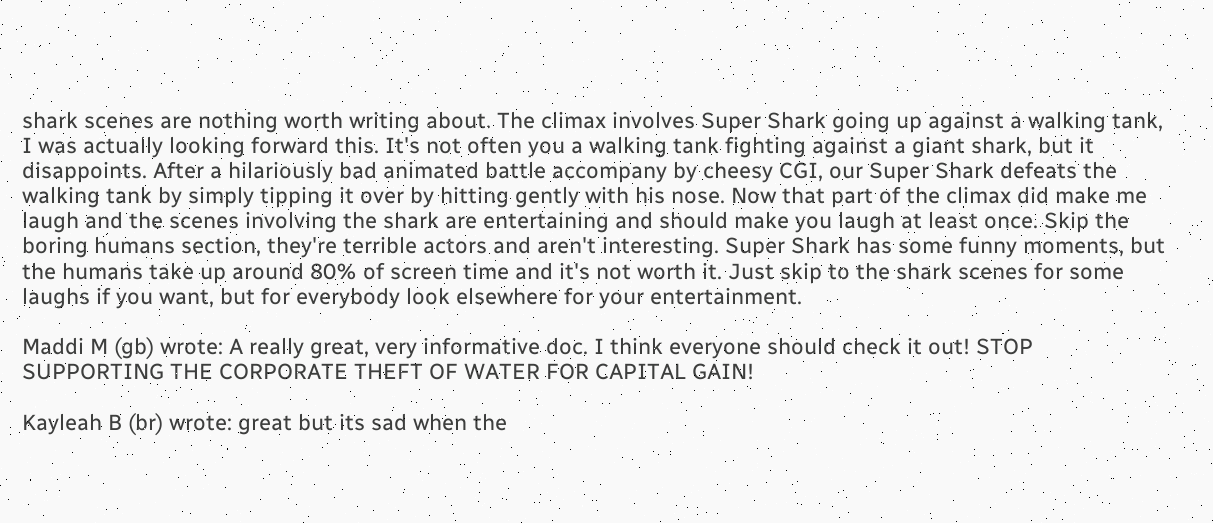shark scenes are nothing worth writing about. The climax involves Super Shark going up against a walking tank, I was actually looking forward this. It's not often you a walking tank fighting against a giant shark, but it disappoints. After a hilariously bad animated battle accompany by cheesy CGI, our Super Shark defeats the walking tank by simply tipping it over by hitting gently with his nose. Now that part of the climax did make me laugh and the scenes involving the shark are entertaining and should make you laugh at least once. Skip the boring humans section, they're terrible actors and aren't interesting. Super Shark has some funny moments, but the humans take up around 80% of screen time and it's not worth it. Just skip to the shark scenes for some laughs if you want, but for everybody look elsewhere for your entertainment.

Maddi M (gb) wrote: A really great, very informative doc. I think everyone should check it out! STOP SUPPORTING THE CORPORATE THEFT OF WATER FOR CAPITAL GAIN!

Kayleah B (br) wrote: great but its sad when the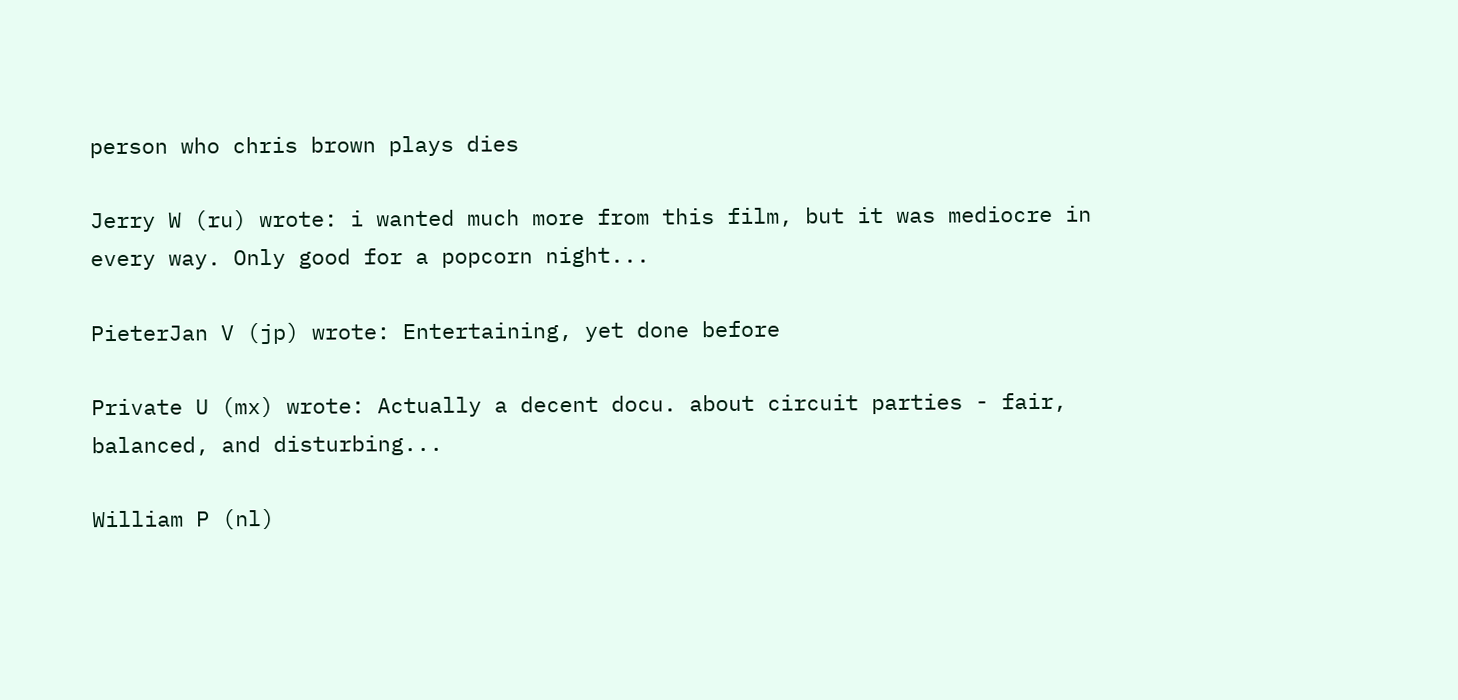person who chris brown plays dies

Jerry W (ru) wrote: i wanted much more from this film, but it was mediocre in every way. Only good for a popcorn night...

PieterJan V (jp) wrote: Entertaining, yet done before

Private U (mx) wrote: Actually a decent docu. about circuit parties - fair, balanced, and disturbing...

William P (nl)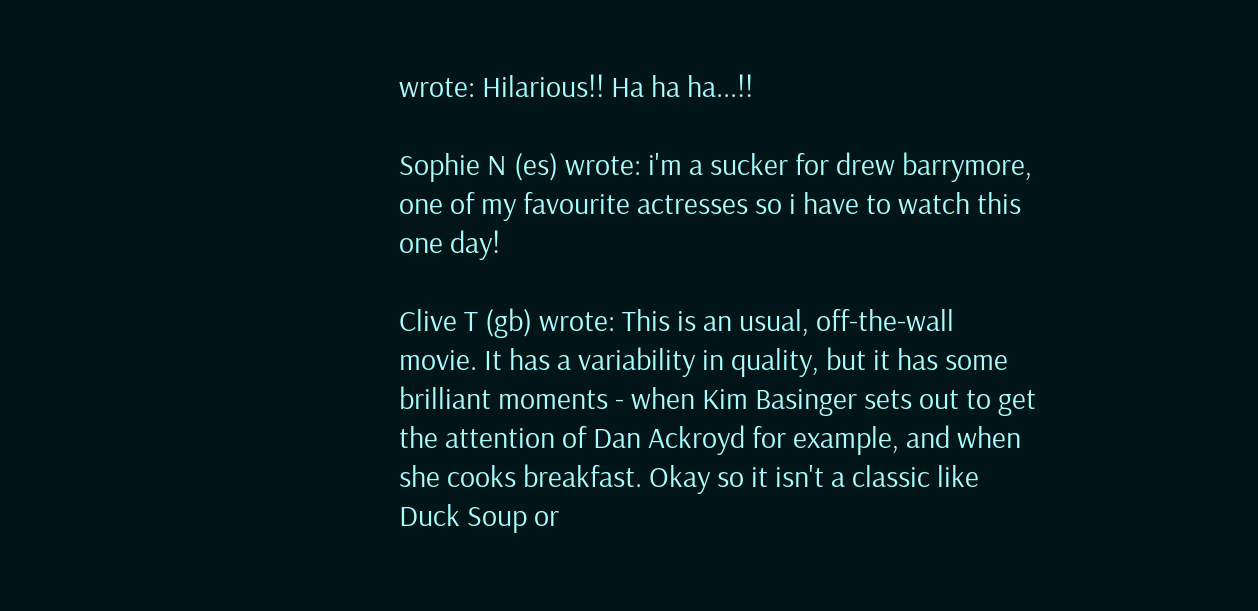wrote: Hilarious!! Ha ha ha...!!

Sophie N (es) wrote: i'm a sucker for drew barrymore, one of my favourite actresses so i have to watch this one day!

Clive T (gb) wrote: This is an usual, off-the-wall movie. It has a variability in quality, but it has some brilliant moments - when Kim Basinger sets out to get the attention of Dan Ackroyd for example, and when she cooks breakfast. Okay so it isn't a classic like Duck Soup or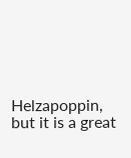Helzapoppin, but it is a great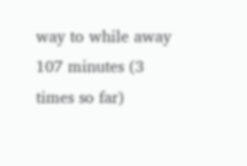way to while away 107 minutes (3 times so far)